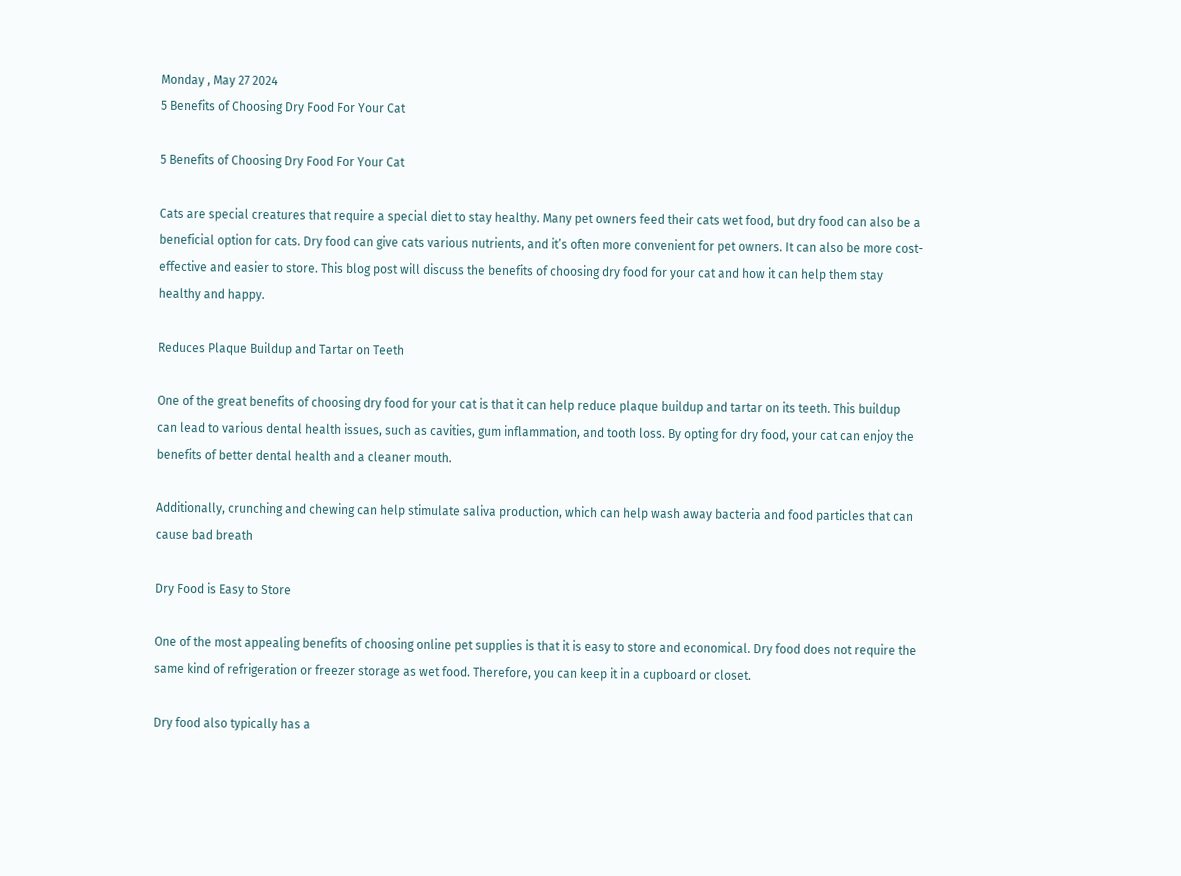Monday , May 27 2024
5 Benefits of Choosing Dry Food For Your Cat

5 Benefits of Choosing Dry Food For Your Cat

Cats are special creatures that require a special diet to stay healthy. Many pet owners feed their cats wet food, but dry food can also be a beneficial option for cats. Dry food can give cats various nutrients, and it’s often more convenient for pet owners. It can also be more cost-effective and easier to store. This blog post will discuss the benefits of choosing dry food for your cat and how it can help them stay healthy and happy.

Reduces Plaque Buildup and Tartar on Teeth

One of the great benefits of choosing dry food for your cat is that it can help reduce plaque buildup and tartar on its teeth. This buildup can lead to various dental health issues, such as cavities, gum inflammation, and tooth loss. By opting for dry food, your cat can enjoy the benefits of better dental health and a cleaner mouth.

Additionally, crunching and chewing can help stimulate saliva production, which can help wash away bacteria and food particles that can cause bad breath

Dry Food is Easy to Store

One of the most appealing benefits of choosing online pet supplies is that it is easy to store and economical. Dry food does not require the same kind of refrigeration or freezer storage as wet food. Therefore, you can keep it in a cupboard or closet.

Dry food also typically has a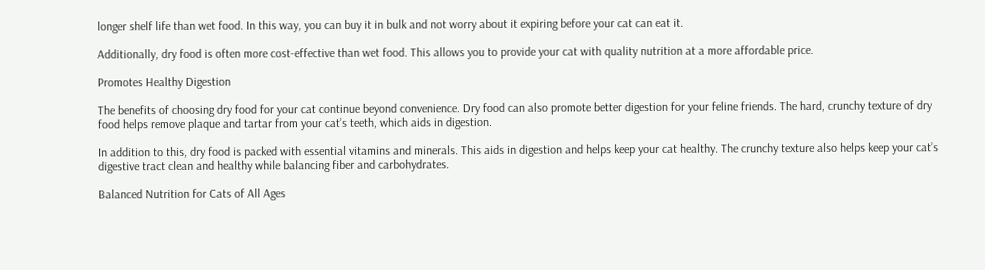longer shelf life than wet food. In this way, you can buy it in bulk and not worry about it expiring before your cat can eat it.

Additionally, dry food is often more cost-effective than wet food. This allows you to provide your cat with quality nutrition at a more affordable price.

Promotes Healthy Digestion

The benefits of choosing dry food for your cat continue beyond convenience. Dry food can also promote better digestion for your feline friends. The hard, crunchy texture of dry food helps remove plaque and tartar from your cat’s teeth, which aids in digestion.

In addition to this, dry food is packed with essential vitamins and minerals. This aids in digestion and helps keep your cat healthy. The crunchy texture also helps keep your cat’s digestive tract clean and healthy while balancing fiber and carbohydrates.

Balanced Nutrition for Cats of All Ages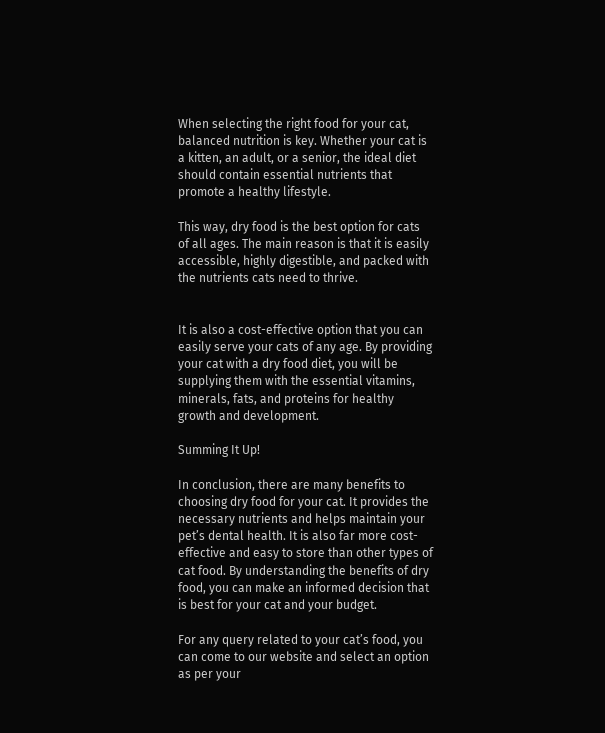When selecting the right food for your cat, balanced nutrition is key. Whether your cat is a kitten, an adult, or a senior, the ideal diet should contain essential nutrients that promote a healthy lifestyle.

This way, dry food is the best option for cats of all ages. The main reason is that it is easily accessible, highly digestible, and packed with the nutrients cats need to thrive.


It is also a cost-effective option that you can easily serve your cats of any age. By providing your cat with a dry food diet, you will be supplying them with the essential vitamins, minerals, fats, and proteins for healthy growth and development.

Summing It Up!

In conclusion, there are many benefits to choosing dry food for your cat. It provides the necessary nutrients and helps maintain your pet’s dental health. It is also far more cost-effective and easy to store than other types of cat food. By understanding the benefits of dry food, you can make an informed decision that is best for your cat and your budget.

For any query related to your cat’s food, you can come to our website and select an option as per your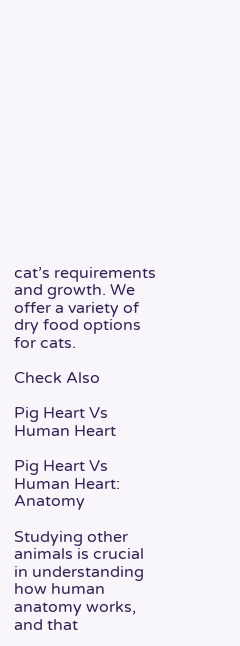cat’s requirements and growth. We offer a variety of dry food options for cats.

Check Also

Pig Heart Vs Human Heart

Pig Heart Vs Human Heart: Anatomy

Studying other animals is crucial in understanding how human anatomy works, and that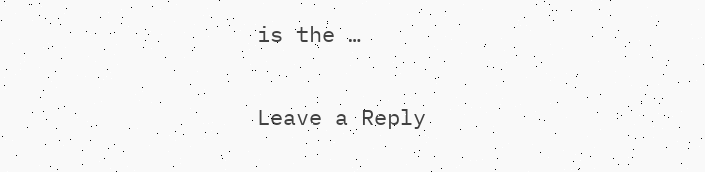is the …

Leave a Reply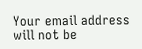Your email address will not be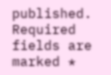published. Required fields are marked *